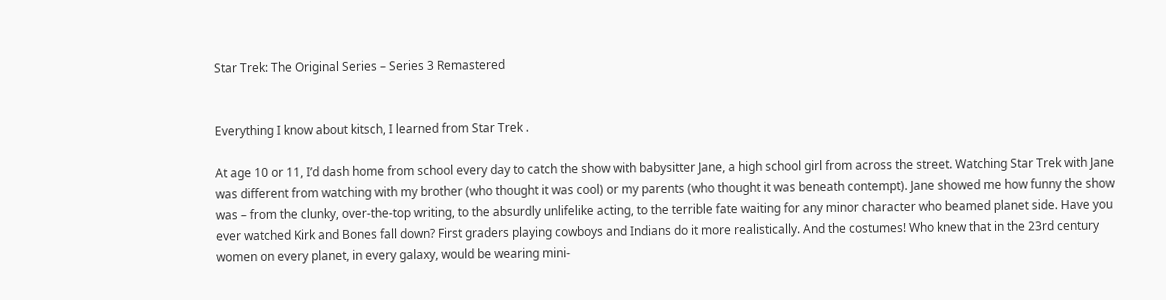Star Trek: The Original Series – Series 3 Remastered


Everything I know about kitsch, I learned from Star Trek .

At age 10 or 11, I’d dash home from school every day to catch the show with babysitter Jane, a high school girl from across the street. Watching Star Trek with Jane was different from watching with my brother (who thought it was cool) or my parents (who thought it was beneath contempt). Jane showed me how funny the show was – from the clunky, over-the-top writing, to the absurdly unlifelike acting, to the terrible fate waiting for any minor character who beamed planet side. Have you ever watched Kirk and Bones fall down? First graders playing cowboys and Indians do it more realistically. And the costumes! Who knew that in the 23rd century women on every planet, in every galaxy, would be wearing mini-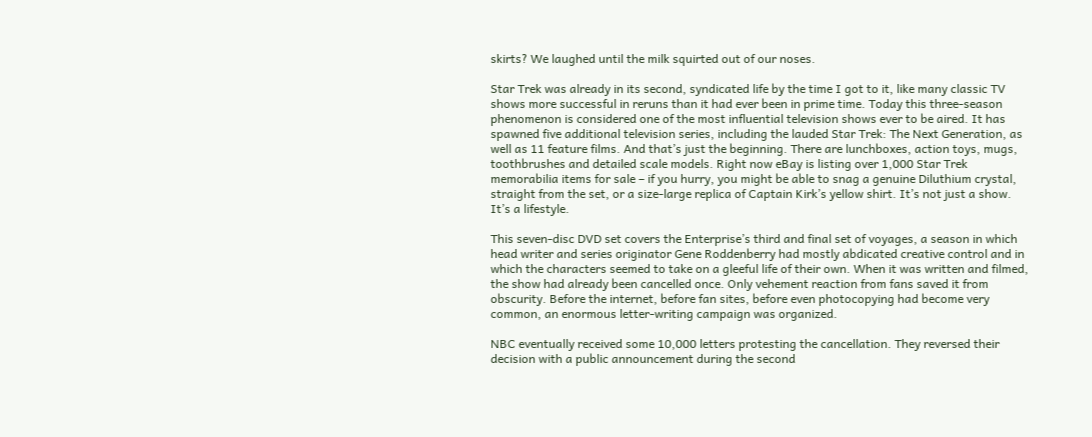skirts? We laughed until the milk squirted out of our noses.

Star Trek was already in its second, syndicated life by the time I got to it, like many classic TV shows more successful in reruns than it had ever been in prime time. Today this three-season phenomenon is considered one of the most influential television shows ever to be aired. It has spawned five additional television series, including the lauded Star Trek: The Next Generation, as well as 11 feature films. And that’s just the beginning. There are lunchboxes, action toys, mugs, toothbrushes and detailed scale models. Right now eBay is listing over 1,000 Star Trek memorabilia items for sale – if you hurry, you might be able to snag a genuine Diluthium crystal, straight from the set, or a size-large replica of Captain Kirk’s yellow shirt. It’s not just a show. It’s a lifestyle.

This seven-disc DVD set covers the Enterprise’s third and final set of voyages, a season in which head writer and series originator Gene Roddenberry had mostly abdicated creative control and in which the characters seemed to take on a gleeful life of their own. When it was written and filmed, the show had already been cancelled once. Only vehement reaction from fans saved it from obscurity. Before the internet, before fan sites, before even photocopying had become very common, an enormous letter-writing campaign was organized.

NBC eventually received some 10,000 letters protesting the cancellation. They reversed their decision with a public announcement during the second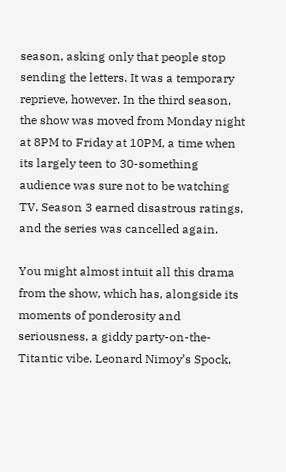season, asking only that people stop sending the letters. It was a temporary reprieve, however. In the third season, the show was moved from Monday night at 8PM to Friday at 10PM, a time when its largely teen to 30-something audience was sure not to be watching TV. Season 3 earned disastrous ratings, and the series was cancelled again.

You might almost intuit all this drama from the show, which has, alongside its moments of ponderosity and seriousness, a giddy party-on-the-Titantic vibe. Leonard Nimoy’s Spock,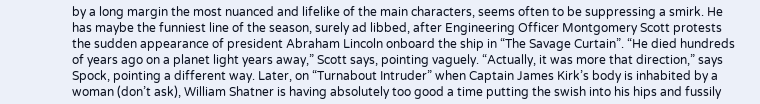by a long margin the most nuanced and lifelike of the main characters, seems often to be suppressing a smirk. He has maybe the funniest line of the season, surely ad libbed, after Engineering Officer Montgomery Scott protests the sudden appearance of president Abraham Lincoln onboard the ship in “The Savage Curtain”. “He died hundreds of years ago on a planet light years away,” Scott says, pointing vaguely. “Actually, it was more that direction,” says Spock, pointing a different way. Later, on “Turnabout Intruder” when Captain James Kirk’s body is inhabited by a woman (don’t ask), William Shatner is having absolutely too good a time putting the swish into his hips and fussily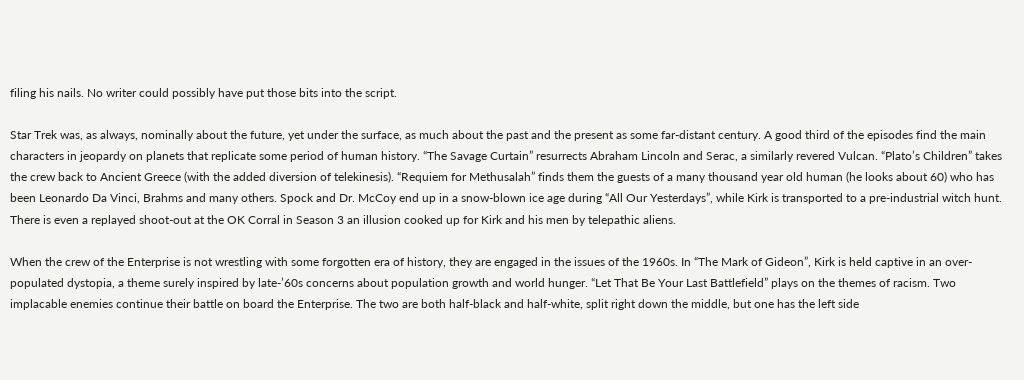filing his nails. No writer could possibly have put those bits into the script.

Star Trek was, as always, nominally about the future, yet under the surface, as much about the past and the present as some far-distant century. A good third of the episodes find the main characters in jeopardy on planets that replicate some period of human history. “The Savage Curtain” resurrects Abraham Lincoln and Serac, a similarly revered Vulcan. “Plato’s Children” takes the crew back to Ancient Greece (with the added diversion of telekinesis). “Requiem for Methusalah” finds them the guests of a many thousand year old human (he looks about 60) who has been Leonardo Da Vinci, Brahms and many others. Spock and Dr. McCoy end up in a snow-blown ice age during “All Our Yesterdays”, while Kirk is transported to a pre-industrial witch hunt. There is even a replayed shoot-out at the OK Corral in Season 3 an illusion cooked up for Kirk and his men by telepathic aliens.

When the crew of the Enterprise is not wrestling with some forgotten era of history, they are engaged in the issues of the 1960s. In “The Mark of Gideon”, Kirk is held captive in an over-populated dystopia, a theme surely inspired by late-’60s concerns about population growth and world hunger. “Let That Be Your Last Battlefield” plays on the themes of racism. Two implacable enemies continue their battle on board the Enterprise. The two are both half-black and half-white, split right down the middle, but one has the left side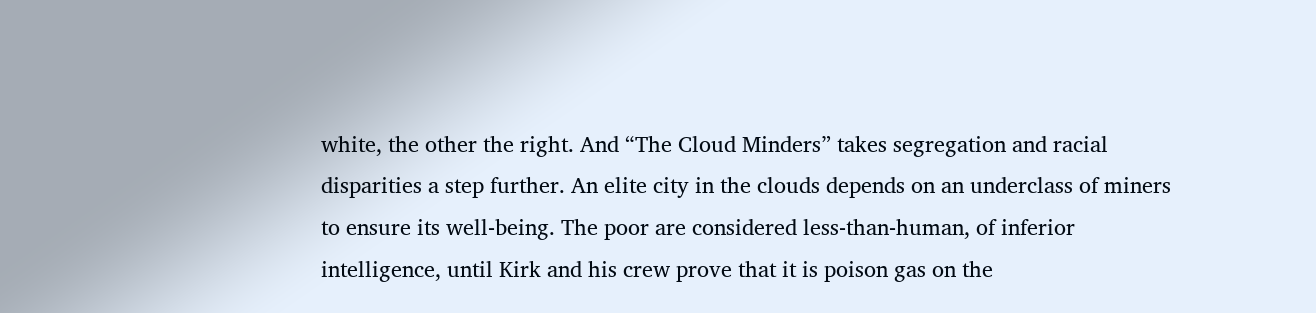white, the other the right. And “The Cloud Minders” takes segregation and racial disparities a step further. An elite city in the clouds depends on an underclass of miners to ensure its well-being. The poor are considered less-than-human, of inferior intelligence, until Kirk and his crew prove that it is poison gas on the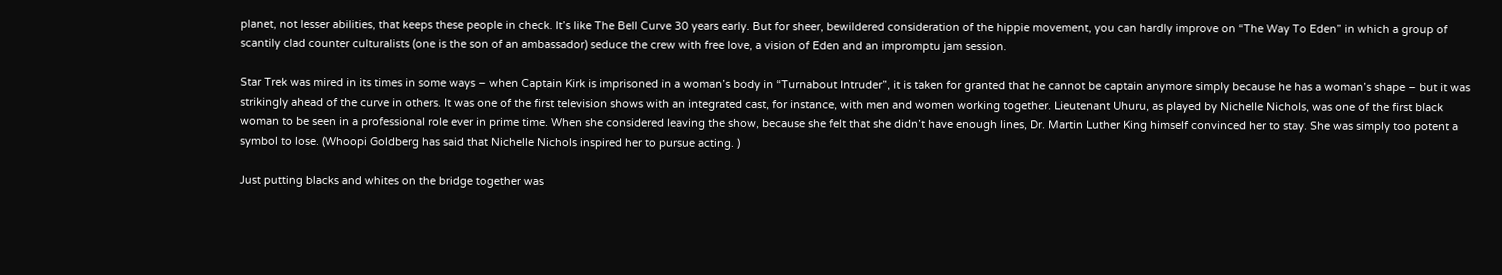planet, not lesser abilities, that keeps these people in check. It’s like The Bell Curve 30 years early. But for sheer, bewildered consideration of the hippie movement, you can hardly improve on “The Way To Eden” in which a group of scantily clad counter culturalists (one is the son of an ambassador) seduce the crew with free love, a vision of Eden and an impromptu jam session.

Star Trek was mired in its times in some ways – when Captain Kirk is imprisoned in a woman’s body in “Turnabout Intruder”, it is taken for granted that he cannot be captain anymore simply because he has a woman’s shape – but it was strikingly ahead of the curve in others. It was one of the first television shows with an integrated cast, for instance, with men and women working together. Lieutenant Uhuru, as played by Nichelle Nichols, was one of the first black woman to be seen in a professional role ever in prime time. When she considered leaving the show, because she felt that she didn’t have enough lines, Dr. Martin Luther King himself convinced her to stay. She was simply too potent a symbol to lose. (Whoopi Goldberg has said that Nichelle Nichols inspired her to pursue acting. )

Just putting blacks and whites on the bridge together was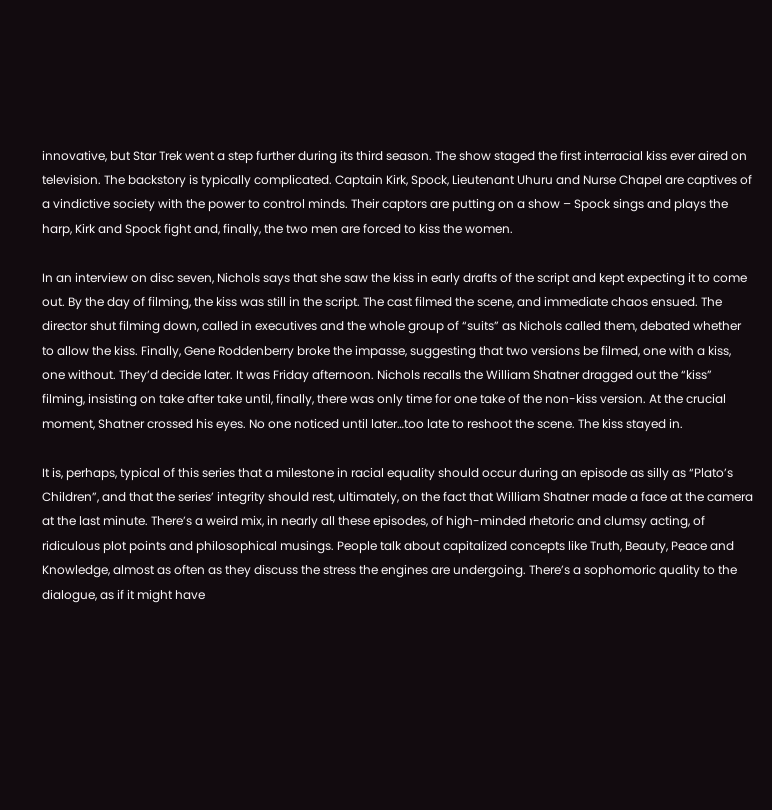innovative, but Star Trek went a step further during its third season. The show staged the first interracial kiss ever aired on television. The backstory is typically complicated. Captain Kirk, Spock, Lieutenant Uhuru and Nurse Chapel are captives of a vindictive society with the power to control minds. Their captors are putting on a show – Spock sings and plays the harp, Kirk and Spock fight and, finally, the two men are forced to kiss the women.

In an interview on disc seven, Nichols says that she saw the kiss in early drafts of the script and kept expecting it to come out. By the day of filming, the kiss was still in the script. The cast filmed the scene, and immediate chaos ensued. The director shut filming down, called in executives and the whole group of “suits” as Nichols called them, debated whether to allow the kiss. Finally, Gene Roddenberry broke the impasse, suggesting that two versions be filmed, one with a kiss, one without. They’d decide later. It was Friday afternoon. Nichols recalls the William Shatner dragged out the “kiss” filming, insisting on take after take until, finally, there was only time for one take of the non-kiss version. At the crucial moment, Shatner crossed his eyes. No one noticed until later…too late to reshoot the scene. The kiss stayed in.

It is, perhaps, typical of this series that a milestone in racial equality should occur during an episode as silly as “Plato’s Children”, and that the series’ integrity should rest, ultimately, on the fact that William Shatner made a face at the camera at the last minute. There’s a weird mix, in nearly all these episodes, of high-minded rhetoric and clumsy acting, of ridiculous plot points and philosophical musings. People talk about capitalized concepts like Truth, Beauty, Peace and Knowledge, almost as often as they discuss the stress the engines are undergoing. There’s a sophomoric quality to the dialogue, as if it might have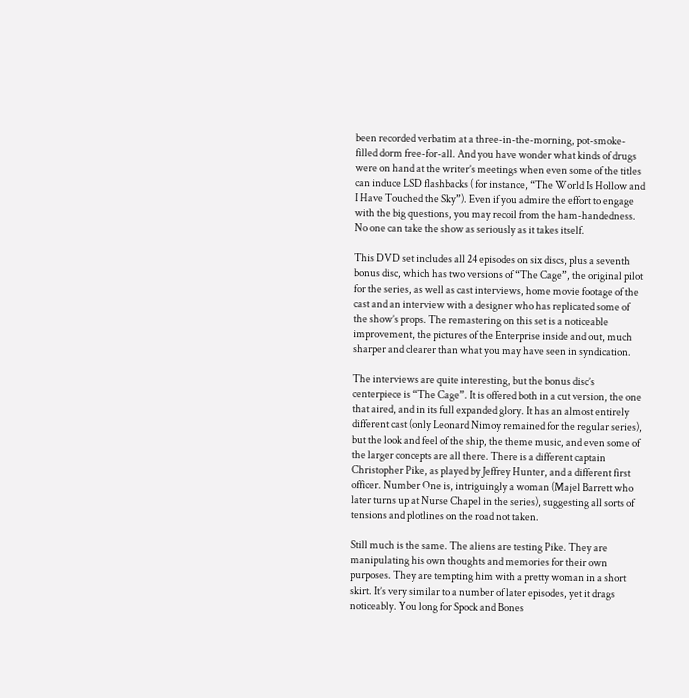been recorded verbatim at a three-in-the-morning, pot-smoke-filled dorm free-for-all. And you have wonder what kinds of drugs were on hand at the writer’s meetings when even some of the titles can induce LSD flashbacks ( for instance, “The World Is Hollow and I Have Touched the Sky”). Even if you admire the effort to engage with the big questions, you may recoil from the ham-handedness. No one can take the show as seriously as it takes itself.

This DVD set includes all 24 episodes on six discs, plus a seventh bonus disc, which has two versions of “The Cage”, the original pilot for the series, as well as cast interviews, home movie footage of the cast and an interview with a designer who has replicated some of the show’s props. The remastering on this set is a noticeable improvement, the pictures of the Enterprise inside and out, much sharper and clearer than what you may have seen in syndication.

The interviews are quite interesting, but the bonus disc’s centerpiece is “The Cage”. It is offered both in a cut version, the one that aired, and in its full expanded glory. It has an almost entirely different cast (only Leonard Nimoy remained for the regular series), but the look and feel of the ship, the theme music, and even some of the larger concepts are all there. There is a different captain Christopher Pike, as played by Jeffrey Hunter, and a different first officer. Number One is, intriguingly a woman (Majel Barrett who later turns up at Nurse Chapel in the series), suggesting all sorts of tensions and plotlines on the road not taken.

Still much is the same. The aliens are testing Pike. They are manipulating his own thoughts and memories for their own purposes. They are tempting him with a pretty woman in a short skirt. It’s very similar to a number of later episodes, yet it drags noticeably. You long for Spock and Bones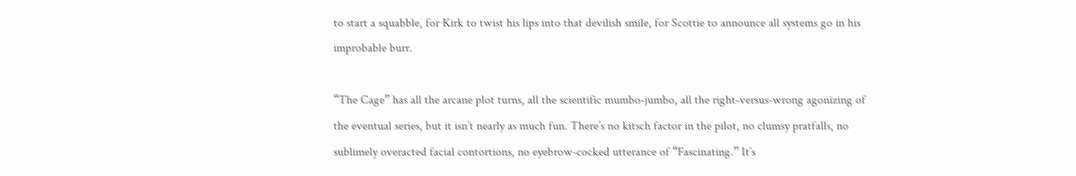to start a squabble, for Kirk to twist his lips into that devilish smile, for Scottie to announce all systems go in his improbable burr.

“The Cage” has all the arcane plot turns, all the scientific mumbo-jumbo, all the right-versus-wrong agonizing of the eventual series, but it isn’t nearly as much fun. There’s no kitsch factor in the pilot, no clumsy pratfalls, no sublimely overacted facial contortions, no eyebrow-cocked utterance of “Fascinating.” It’s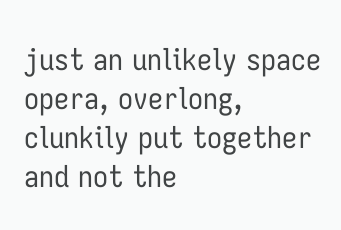just an unlikely space opera, overlong, clunkily put together and not the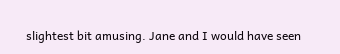slightest bit amusing. Jane and I would have seen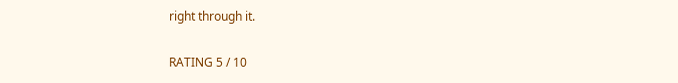right through it.

RATING 5 / 10